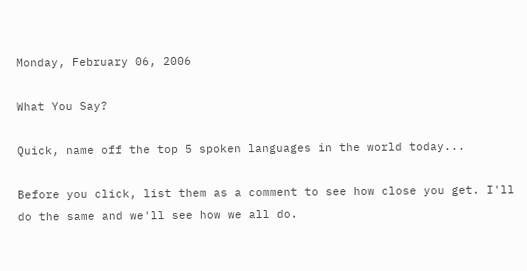Monday, February 06, 2006

What You Say?

Quick, name off the top 5 spoken languages in the world today...

Before you click, list them as a comment to see how close you get. I'll do the same and we'll see how we all do.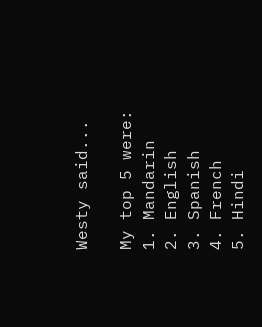Westy said...

My top 5 were:
1. Mandarin
2. English
3. Spanish
4. French
5. Hindi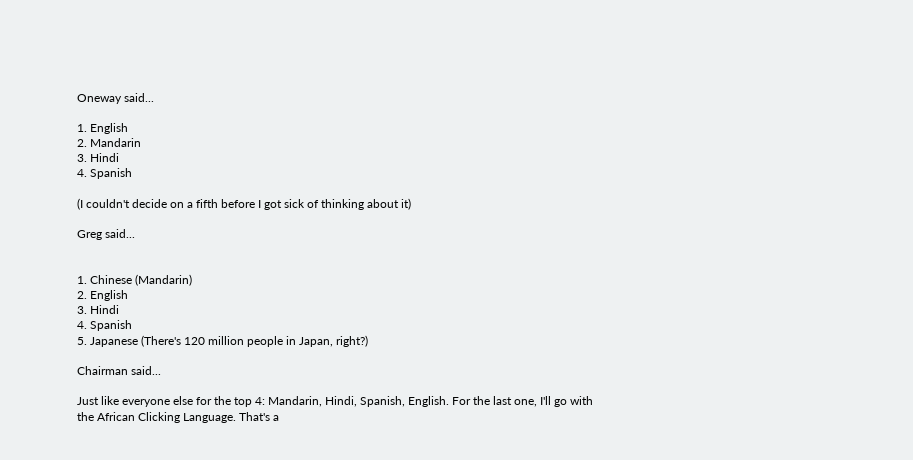Oneway said...

1. English
2. Mandarin
3. Hindi
4. Spanish

(I couldn't decide on a fifth before I got sick of thinking about it)

Greg said...


1. Chinese (Mandarin)
2. English
3. Hindi
4. Spanish
5. Japanese (There's 120 million people in Japan, right?)

Chairman said...

Just like everyone else for the top 4: Mandarin, Hindi, Spanish, English. For the last one, I'll go with the African Clicking Language. That's a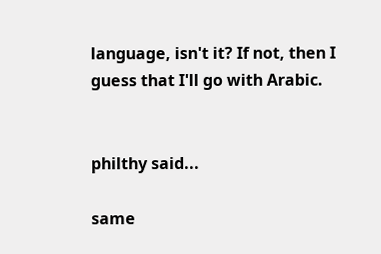language, isn't it? If not, then I guess that I'll go with Arabic.


philthy said...

same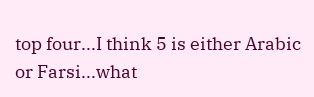top four...I think 5 is either Arabic or Farsi...what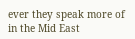ever they speak more of in the Mid East